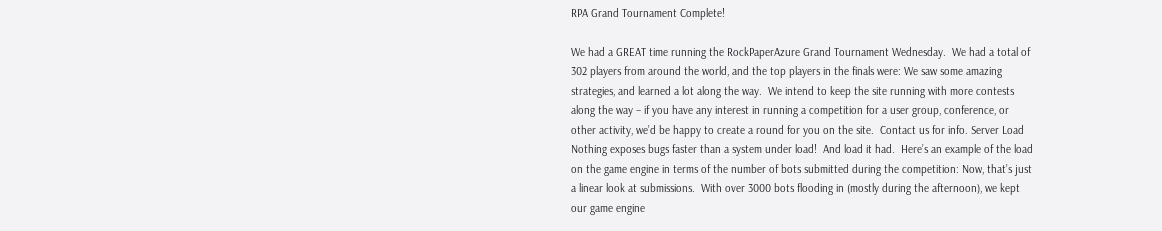RPA Grand Tournament Complete!

We had a GREAT time running the RockPaperAzure Grand Tournament Wednesday.  We had a total of 302 players from around the world, and the top players in the finals were: We saw some amazing strategies, and learned a lot along the way.  We intend to keep the site running with more contests along the way – if you have any interest in running a competition for a user group, conference, or other activity, we’d be happy to create a round for you on the site.  Contact us for info. Server Load Nothing exposes bugs faster than a system under load!  And load it had.  Here’s an example of the load on the game engine in terms of the number of bots submitted during the competition: Now, that’s just a linear look at submissions.  With over 3000 bots flooding in (mostly during the afternoon), we kept our game engine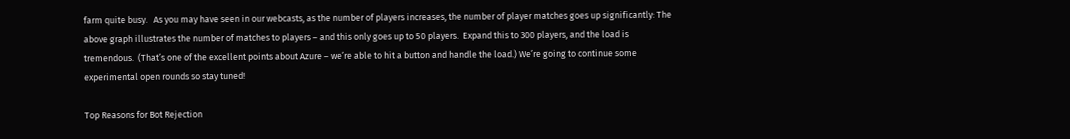farm quite busy.   As you may have seen in our webcasts, as the number of players increases, the number of player matches goes up significantly: The above graph illustrates the number of matches to players – and this only goes up to 50 players.  Expand this to 300 players, and the load is tremendous.  (That’s one of the excellent points about Azure – we’re able to hit a button and handle the load.) We’re going to continue some experimental open rounds so stay tuned!

Top Reasons for Bot Rejection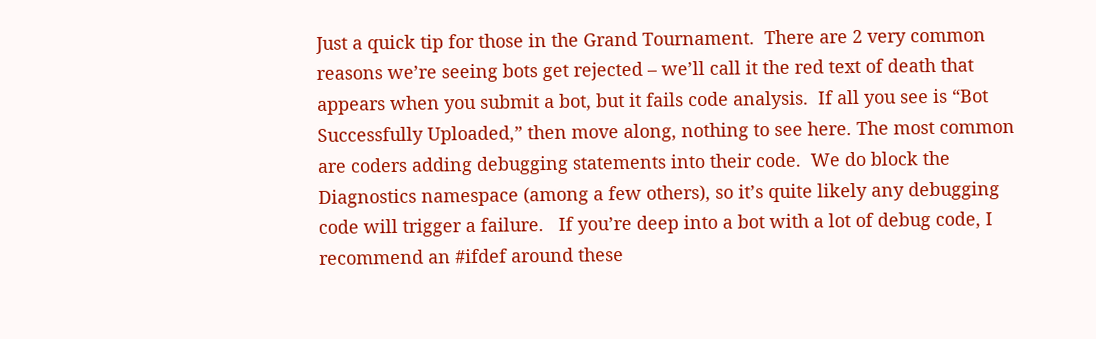Just a quick tip for those in the Grand Tournament.  There are 2 very common reasons we’re seeing bots get rejected – we’ll call it the red text of death that appears when you submit a bot, but it fails code analysis.  If all you see is “Bot Successfully Uploaded,” then move along, nothing to see here. The most common are coders adding debugging statements into their code.  We do block the Diagnostics namespace (among a few others), so it’s quite likely any debugging code will trigger a failure.   If you’re deep into a bot with a lot of debug code, I recommend an #ifdef around these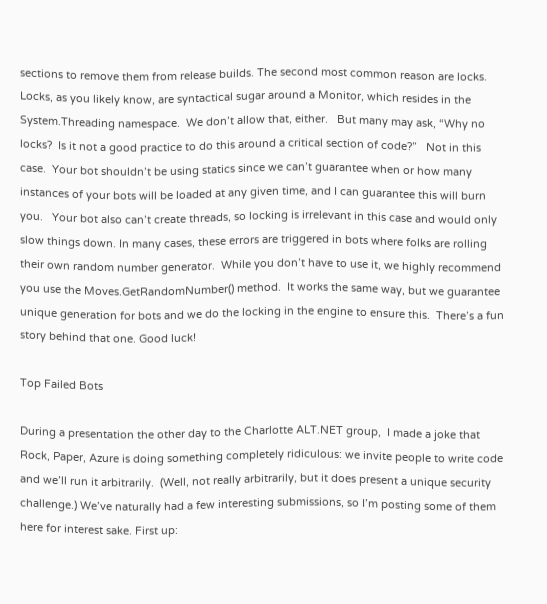sections to remove them from release builds. The second most common reason are locks.  Locks, as you likely know, are syntactical sugar around a Monitor, which resides in the System.Threading namespace.  We don’t allow that, either.   But many may ask, “Why no locks?  Is it not a good practice to do this around a critical section of code?”   Not in this case.  Your bot shouldn’t be using statics since we can’t guarantee when or how many instances of your bots will be loaded at any given time, and I can guarantee this will burn you.   Your bot also can’t create threads, so locking is irrelevant in this case and would only slow things down. In many cases, these errors are triggered in bots where folks are rolling their own random number generator.  While you don’t have to use it, we highly recommend you use the Moves.GetRandomNumber() method.  It works the same way, but we guarantee unique generation for bots and we do the locking in the engine to ensure this.  There’s a fun story behind that one. Good luck!

Top Failed Bots

During a presentation the other day to the Charlotte ALT.NET group,  I made a joke that Rock, Paper, Azure is doing something completely ridiculous: we invite people to write code and we’ll run it arbitrarily.  (Well, not really arbitrarily, but it does present a unique security challenge.) We’ve naturally had a few interesting submissions, so I’m posting some of them here for interest sake. First up: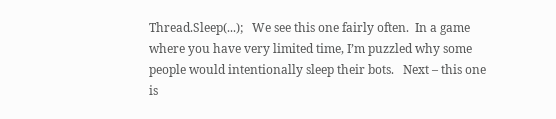Thread.Sleep(...);   We see this one fairly often.  In a game where you have very limited time, I’m puzzled why some people would intentionally sleep their bots.   Next – this one is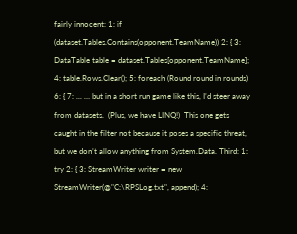fairly innocent: 1: if (dataset.Tables.Contains(opponent.TeamName)) 2: { 3: DataTable table = dataset.Tables[opponent.TeamName]; 4: table.Rows.Clear(); 5: foreach (Round round in rounds) 6: { 7: ... … but in a short run game like this, I’d steer away from datasets.  (Plus, we have LINQ!)  This one gets caught in the filter not because it poses a specific threat, but we don’t allow anything from System.Data. Third: 1: try 2: { 3: StreamWriter writer = new StreamWriter(@"C:\RPSLog.txt", append); 4: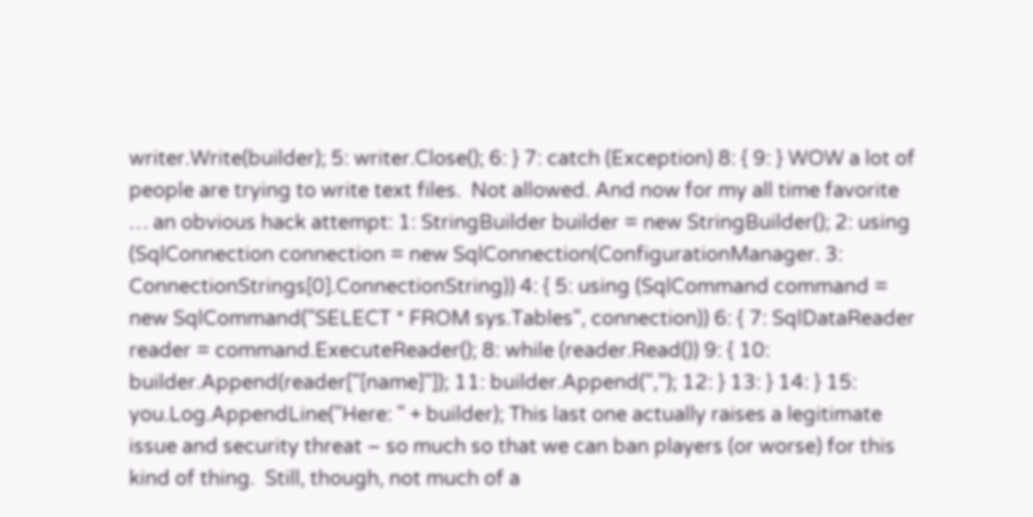writer.Write(builder); 5: writer.Close(); 6: } 7: catch (Exception) 8: { 9: } WOW a lot of people are trying to write text files.  Not allowed. And now for my all time favorite … an obvious hack attempt: 1: StringBuilder builder = new StringBuilder(); 2: using (SqlConnection connection = new SqlConnection(ConfigurationManager. 3: ConnectionStrings[0].ConnectionString)) 4: { 5: using (SqlCommand command = new SqlCommand("SELECT * FROM sys.Tables", connection)) 6: { 7: SqlDataReader reader = command.ExecuteReader(); 8: while (reader.Read()) 9: { 10: builder.Append(reader["[name]"]); 11: builder.Append(","); 12: } 13: } 14: } 15: you.Log.AppendLine("Here: " + builder); This last one actually raises a legitimate issue and security threat – so much so that we can ban players (or worse) for this kind of thing.  Still, though, not much of a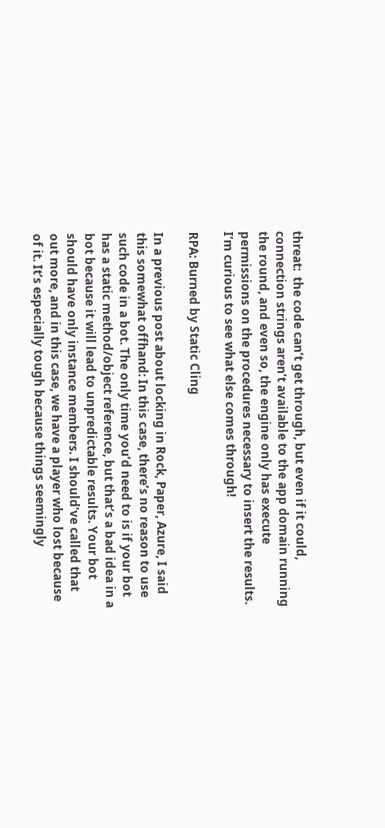threat:  the code can’t get through, but even if it could, connection strings aren’t available to the app domain running the round, and even so, the engine only has execute permissions on the procedures necessary to insert the results. I’m curious to see what else comes through!

RPA: Burned by Static Cling

In a previous post about locking in Rock, Paper, Azure, I said this somewhat offhand: In this case, there’s no reason to use such code in a bot. The only time you’d need to is if your bot has a static method/object reference, but that’s a bad idea in a bot because it will lead to unpredictable results. Your bot should have only instance members. I should’ve called that out more, and in this case, we have a player who lost because of it. It’s especially tough because things seemingly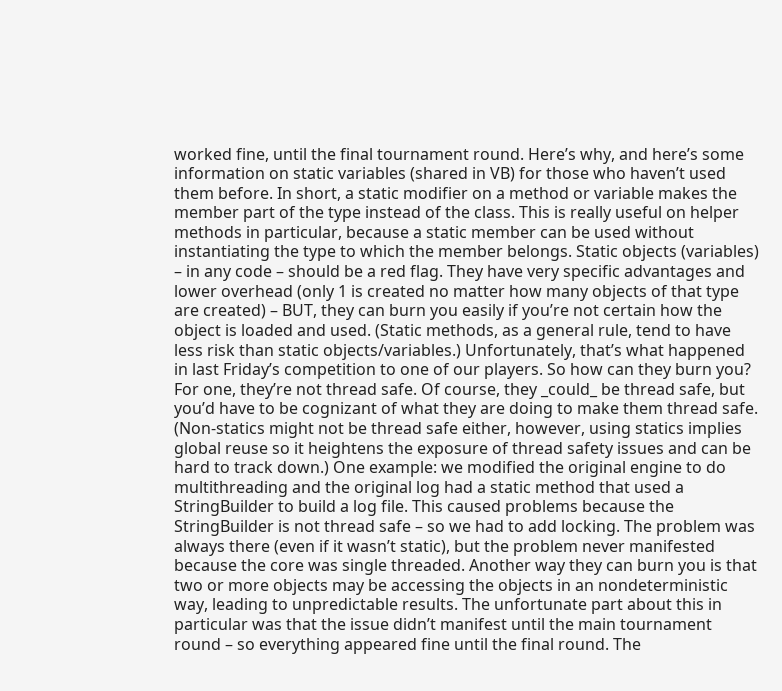worked fine, until the final tournament round. Here’s why, and here’s some information on static variables (shared in VB) for those who haven’t used them before. In short, a static modifier on a method or variable makes the member part of the type instead of the class. This is really useful on helper methods in particular, because a static member can be used without instantiating the type to which the member belongs. Static objects (variables) – in any code – should be a red flag. They have very specific advantages and lower overhead (only 1 is created no matter how many objects of that type are created) – BUT, they can burn you easily if you’re not certain how the object is loaded and used. (Static methods, as a general rule, tend to have less risk than static objects/variables.) Unfortunately, that’s what happened in last Friday’s competition to one of our players. So how can they burn you? For one, they’re not thread safe. Of course, they _could_ be thread safe, but you’d have to be cognizant of what they are doing to make them thread safe. (Non-statics might not be thread safe either, however, using statics implies global reuse so it heightens the exposure of thread safety issues and can be hard to track down.) One example: we modified the original engine to do multithreading and the original log had a static method that used a StringBuilder to build a log file. This caused problems because the StringBuilder is not thread safe – so we had to add locking. The problem was always there (even if it wasn’t static), but the problem never manifested because the core was single threaded. Another way they can burn you is that two or more objects may be accessing the objects in an nondeterministic way, leading to unpredictable results. The unfortunate part about this in particular was that the issue didn’t manifest until the main tournament round – so everything appeared fine until the final round. The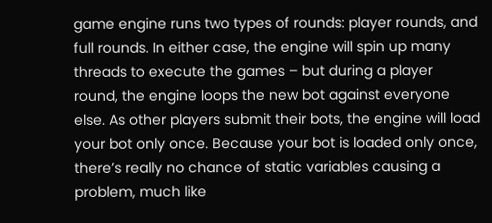game engine runs two types of rounds: player rounds, and full rounds. In either case, the engine will spin up many threads to execute the games – but during a player round, the engine loops the new bot against everyone else. As other players submit their bots, the engine will load your bot only once. Because your bot is loaded only once, there’s really no chance of static variables causing a problem, much like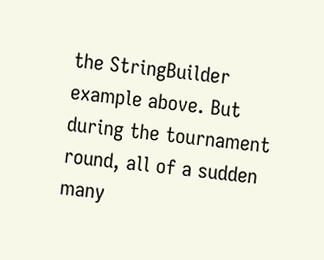the StringBuilder example above. But during the tournament round, all of a sudden many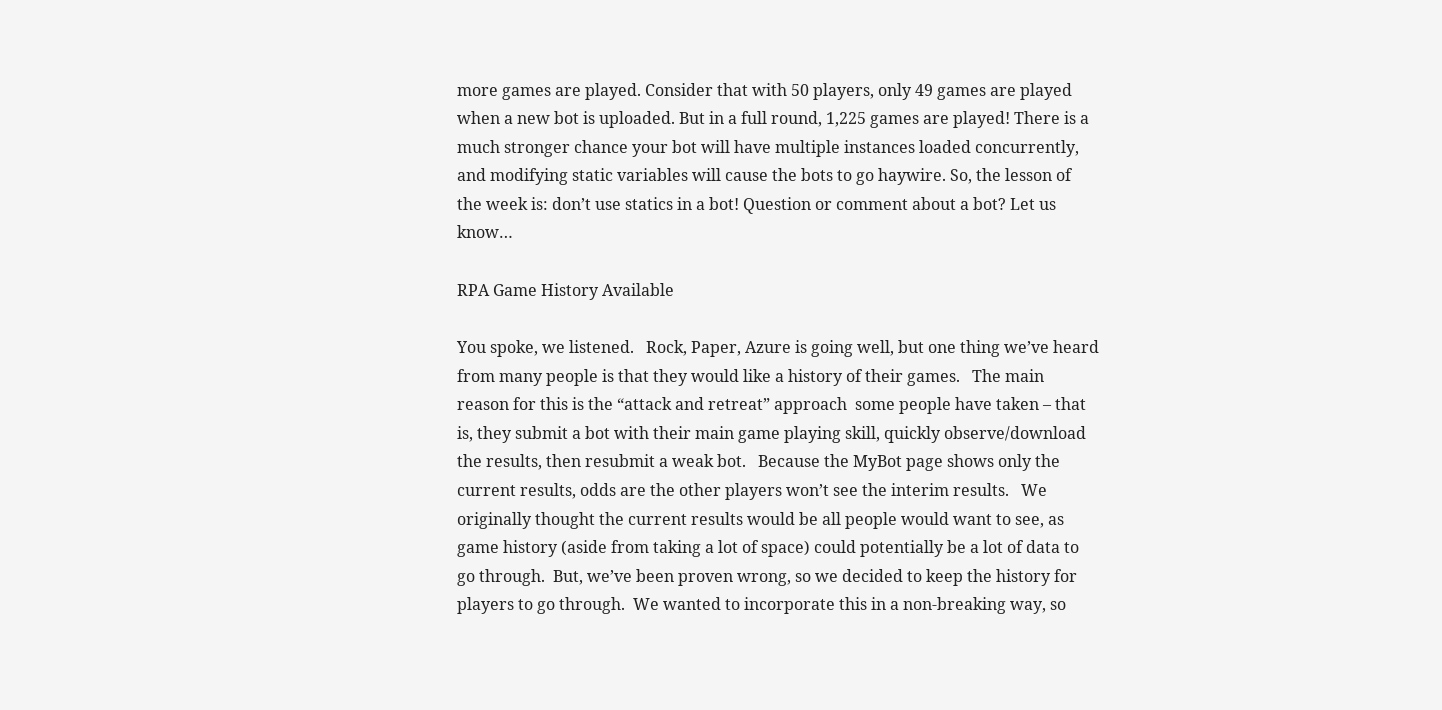more games are played. Consider that with 50 players, only 49 games are played when a new bot is uploaded. But in a full round, 1,225 games are played! There is a much stronger chance your bot will have multiple instances loaded concurrently, and modifying static variables will cause the bots to go haywire. So, the lesson of the week is: don’t use statics in a bot! Question or comment about a bot? Let us know…

RPA Game History Available

You spoke, we listened.   Rock, Paper, Azure is going well, but one thing we’ve heard from many people is that they would like a history of their games.   The main reason for this is the “attack and retreat” approach  some people have taken – that is, they submit a bot with their main game playing skill, quickly observe/download the results, then resubmit a weak bot.   Because the MyBot page shows only the current results, odds are the other players won’t see the interim results.   We originally thought the current results would be all people would want to see, as game history (aside from taking a lot of space) could potentially be a lot of data to go through.  But, we’ve been proven wrong, so we decided to keep the history for players to go through.  We wanted to incorporate this in a non-breaking way, so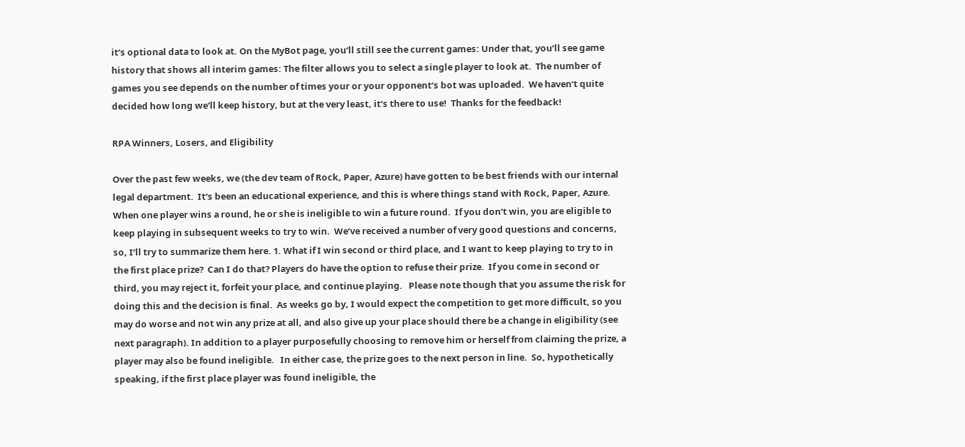it’s optional data to look at. On the MyBot page, you’ll still see the current games: Under that, you’ll see game history that shows all interim games: The filter allows you to select a single player to look at.  The number of games you see depends on the number of times your or your opponent’s bot was uploaded.  We haven’t quite decided how long we’ll keep history, but at the very least, it’s there to use!  Thanks for the feedback!

RPA Winners, Losers, and Eligibility

Over the past few weeks, we (the dev team of Rock, Paper, Azure) have gotten to be best friends with our internal legal department.  It’s been an educational experience, and this is where things stand with Rock, Paper, Azure. When one player wins a round, he or she is ineligible to win a future round.  If you don’t win, you are eligible to keep playing in subsequent weeks to try to win.  We’ve received a number of very good questions and concerns, so, I’ll try to summarize them here. 1. What if I win second or third place, and I want to keep playing to try to in the first place prize?  Can I do that? Players do have the option to refuse their prize.  If you come in second or third, you may reject it, forfeit your place, and continue playing.   Please note though that you assume the risk for doing this and the decision is final.  As weeks go by, I would expect the competition to get more difficult, so you may do worse and not win any prize at all, and also give up your place should there be a change in eligibility (see next paragraph). In addition to a player purposefully choosing to remove him or herself from claiming the prize, a player may also be found ineligible.   In either case, the prize goes to the next person in line.  So, hypothetically speaking, if the first place player was found ineligible, the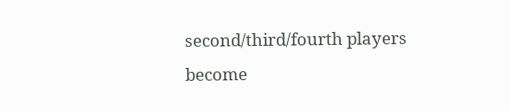second/third/fourth players become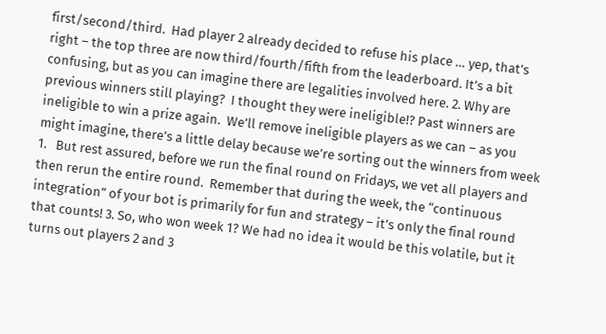first/second/third.  Had player 2 already decided to refuse his place … yep, that’s right – the top three are now third/fourth/fifth from the leaderboard. It’s a bit confusing, but as you can imagine there are legalities involved here. 2. Why are previous winners still playing?  I thought they were ineligible!? Past winners are ineligible to win a prize again.  We’ll remove ineligible players as we can – as you might imagine, there’s a little delay because we’re sorting out the winners from week 1.   But rest assured, before we run the final round on Fridays, we vet all players and then rerun the entire round.  Remember that during the week, the “continuous integration” of your bot is primarily for fun and strategy – it’s only the final round that counts! 3. So, who won week 1? We had no idea it would be this volatile, but it turns out players 2 and 3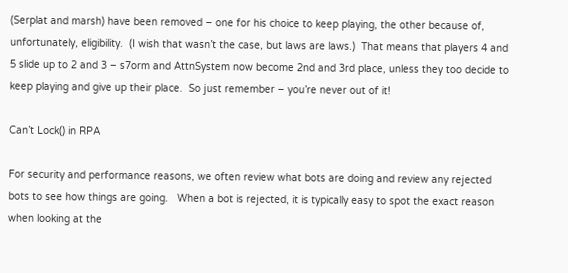(Serplat and marsh) have been removed – one for his choice to keep playing, the other because of, unfortunately, eligibility.  (I wish that wasn’t the case, but laws are laws.)  That means that players 4 and 5 slide up to 2 and 3 – s7orm and AttnSystem now become 2nd and 3rd place, unless they too decide to keep playing and give up their place.  So just remember – you’re never out of it!

Can’t Lock() in RPA

For security and performance reasons, we often review what bots are doing and review any rejected bots to see how things are going.   When a bot is rejected, it is typically easy to spot the exact reason when looking at the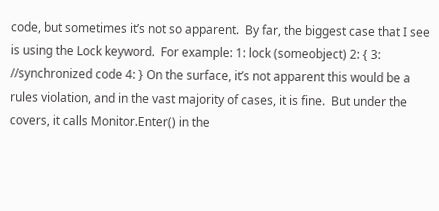code, but sometimes it’s not so apparent.  By far, the biggest case that I see is using the Lock keyword.  For example: 1: lock (someobject) 2: { 3: //synchronized code 4: } On the surface, it’s not apparent this would be a rules violation, and in the vast majority of cases, it is fine.  But under the covers, it calls Monitor.Enter() in the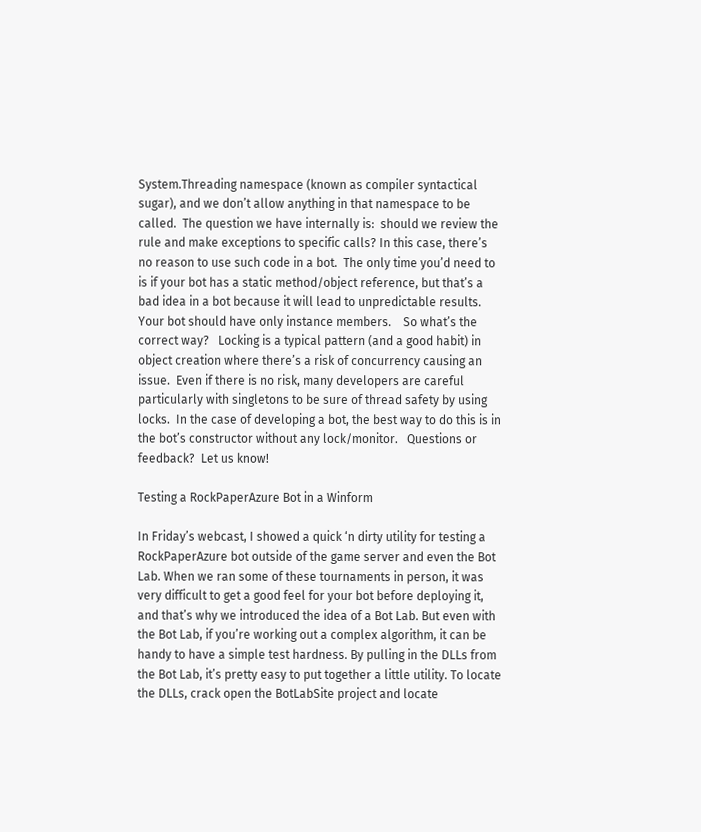System.Threading namespace (known as compiler syntactical sugar), and we don’t allow anything in that namespace to be called.  The question we have internally is:  should we review the rule and make exceptions to specific calls? In this case, there’s no reason to use such code in a bot.  The only time you’d need to is if your bot has a static method/object reference, but that’s a bad idea in a bot because it will lead to unpredictable results.  Your bot should have only instance members.    So what’s the correct way?   Locking is a typical pattern (and a good habit) in object creation where there’s a risk of concurrency causing an issue.  Even if there is no risk, many developers are careful particularly with singletons to be sure of thread safety by using locks.  In the case of developing a bot, the best way to do this is in the bot’s constructor without any lock/monitor.   Questions or feedback?  Let us know!

Testing a RockPaperAzure Bot in a Winform

In Friday’s webcast, I showed a quick ‘n dirty utility for testing a RockPaperAzure bot outside of the game server and even the Bot Lab. When we ran some of these tournaments in person, it was very difficult to get a good feel for your bot before deploying it, and that’s why we introduced the idea of a Bot Lab. But even with the Bot Lab, if you’re working out a complex algorithm, it can be handy to have a simple test hardness. By pulling in the DLLs from the Bot Lab, it’s pretty easy to put together a little utility. To locate the DLLs, crack open the BotLabSite project and locate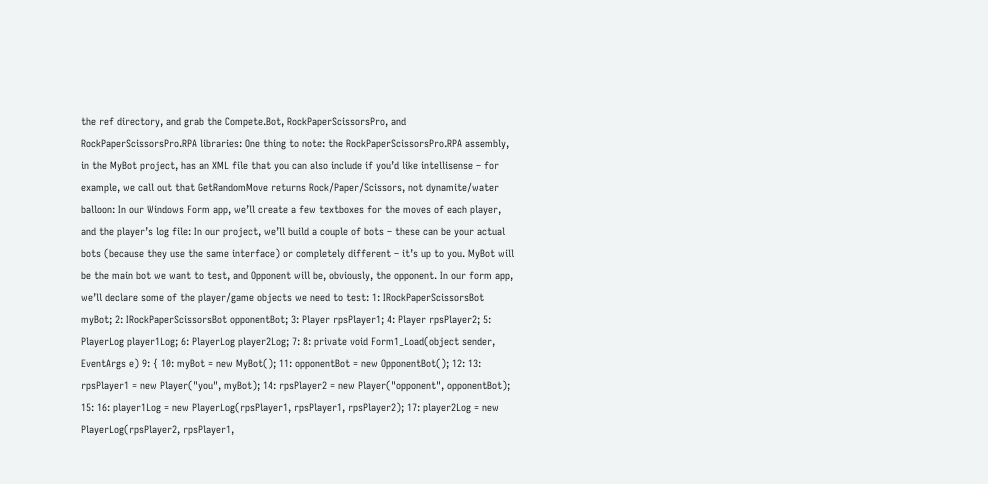the ref directory, and grab the Compete.Bot, RockPaperScissorsPro, and RockPaperScissorsPro.RPA libraries: One thing to note: the RockPaperScissorsPro.RPA assembly, in the MyBot project, has an XML file that you can also include if you’d like intellisense – for example, we call out that GetRandomMove returns Rock/Paper/Scissors, not dynamite/water balloon: In our Windows Form app, we’ll create a few textboxes for the moves of each player, and the player’s log file: In our project, we’ll build a couple of bots – these can be your actual bots (because they use the same interface) or completely different – it’s up to you. MyBot will be the main bot we want to test, and Opponent will be, obviously, the opponent. In our form app, we’ll declare some of the player/game objects we need to test: 1: IRockPaperScissorsBot myBot; 2: IRockPaperScissorsBot opponentBot; 3: Player rpsPlayer1; 4: Player rpsPlayer2; 5: PlayerLog player1Log; 6: PlayerLog player2Log; 7: 8: private void Form1_Load(object sender, EventArgs e) 9: { 10: myBot = new MyBot(); 11: opponentBot = new OpponentBot(); 12: 13: rpsPlayer1 = new Player("you", myBot); 14: rpsPlayer2 = new Player("opponent", opponentBot); 15: 16: player1Log = new PlayerLog(rpsPlayer1, rpsPlayer1, rpsPlayer2); 17: player2Log = new PlayerLog(rpsPlayer2, rpsPlayer1,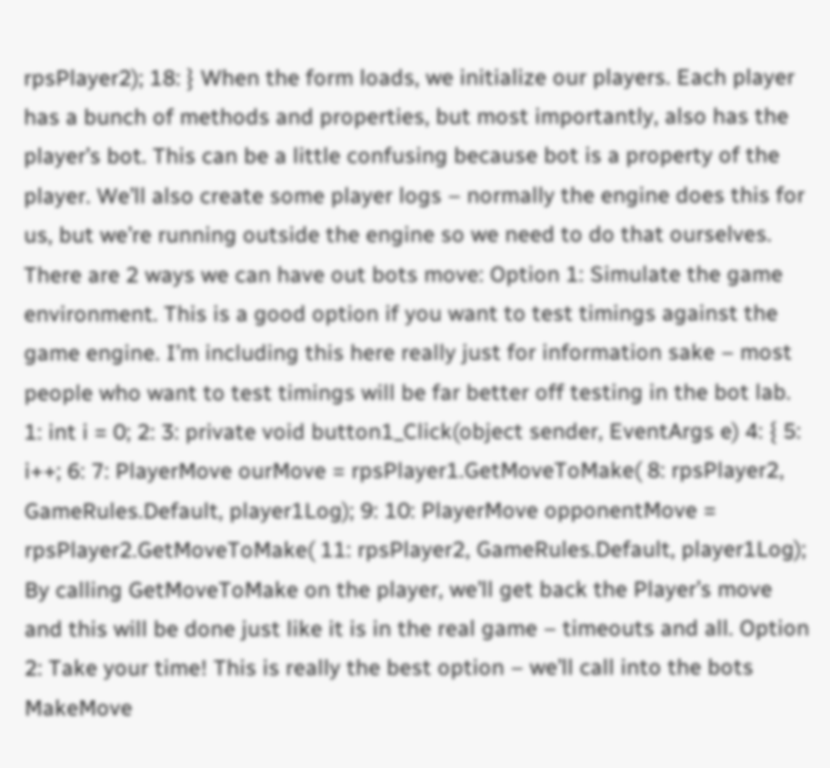rpsPlayer2); 18: } When the form loads, we initialize our players. Each player has a bunch of methods and properties, but most importantly, also has the player’s bot. This can be a little confusing because bot is a property of the player. We’ll also create some player logs – normally the engine does this for us, but we’re running outside the engine so we need to do that ourselves. There are 2 ways we can have out bots move: Option 1: Simulate the game environment. This is a good option if you want to test timings against the game engine. I’m including this here really just for information sake – most people who want to test timings will be far better off testing in the bot lab. 1: int i = 0; 2: 3: private void button1_Click(object sender, EventArgs e) 4: { 5: i++; 6: 7: PlayerMove ourMove = rpsPlayer1.GetMoveToMake( 8: rpsPlayer2, GameRules.Default, player1Log); 9: 10: PlayerMove opponentMove = rpsPlayer2.GetMoveToMake( 11: rpsPlayer2, GameRules.Default, player1Log); By calling GetMoveToMake on the player, we’ll get back the Player’s move and this will be done just like it is in the real game – timeouts and all. Option 2: Take your time! This is really the best option – we’ll call into the bots MakeMove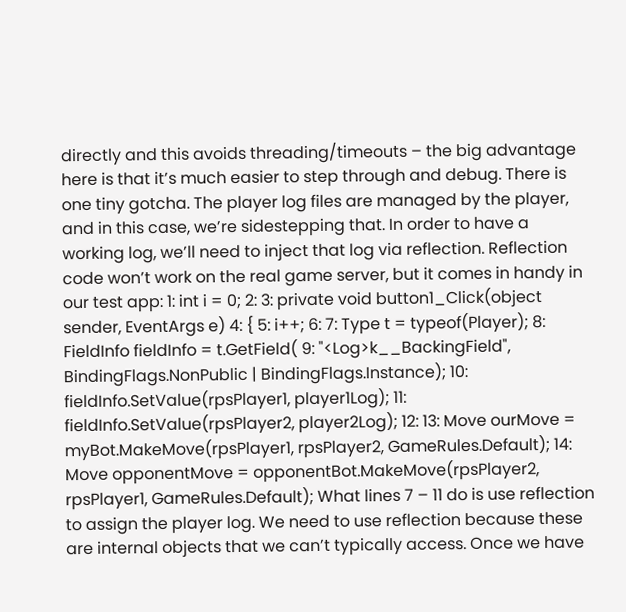directly and this avoids threading/timeouts – the big advantage here is that it’s much easier to step through and debug. There is one tiny gotcha. The player log files are managed by the player, and in this case, we’re sidestepping that. In order to have a working log, we’ll need to inject that log via reflection. Reflection code won’t work on the real game server, but it comes in handy in our test app: 1: int i = 0; 2: 3: private void button1_Click(object sender, EventArgs e) 4: { 5: i++; 6: 7: Type t = typeof(Player); 8: FieldInfo fieldInfo = t.GetField( 9: "<Log>k__BackingField", BindingFlags.NonPublic | BindingFlags.Instance); 10: fieldInfo.SetValue(rpsPlayer1, player1Log); 11: fieldInfo.SetValue(rpsPlayer2, player2Log); 12: 13: Move ourMove = myBot.MakeMove(rpsPlayer1, rpsPlayer2, GameRules.Default); 14: Move opponentMove = opponentBot.MakeMove(rpsPlayer2, rpsPlayer1, GameRules.Default); What lines 7 – 11 do is use reflection to assign the player log. We need to use reflection because these are internal objects that we can’t typically access. Once we have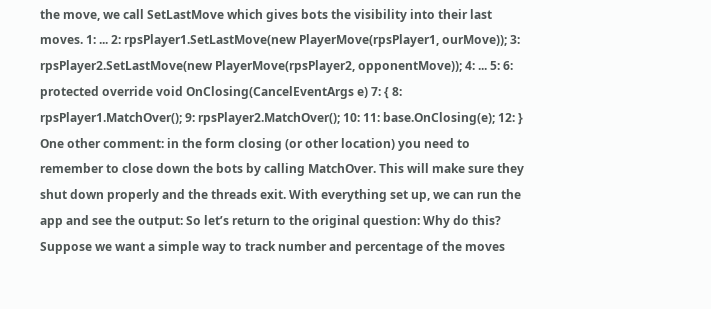the move, we call SetLastMove which gives bots the visibility into their last moves. 1: ... 2: rpsPlayer1.SetLastMove(new PlayerMove(rpsPlayer1, ourMove)); 3: rpsPlayer2.SetLastMove(new PlayerMove(rpsPlayer2, opponentMove)); 4: ... 5: 6: protected override void OnClosing(CancelEventArgs e) 7: { 8: rpsPlayer1.MatchOver(); 9: rpsPlayer2.MatchOver(); 10: 11: base.OnClosing(e); 12: } One other comment: in the form closing (or other location) you need to remember to close down the bots by calling MatchOver. This will make sure they shut down properly and the threads exit. With everything set up, we can run the app and see the output: So let’s return to the original question: Why do this? Suppose we want a simple way to track number and percentage of the moves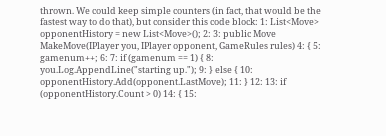thrown. We could keep simple counters (in fact, that would be the fastest way to do that), but consider this code block: 1: List<Move> opponentHistory = new List<Move>(); 2: 3: public Move MakeMove(IPlayer you, IPlayer opponent, GameRules rules) 4: { 5: gamenum++; 6: 7: if (gamenum == 1) { 8: you.Log.AppendLine("starting up."); 9: } else { 10: opponentHistory.Add(opponent.LastMove); 11: } 12: 13: if (opponentHistory.Count > 0) 14: { 15: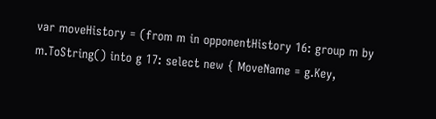var moveHistory = (from m in opponentHistory 16: group m by m.ToString() into g 17: select new { MoveName = g.Key,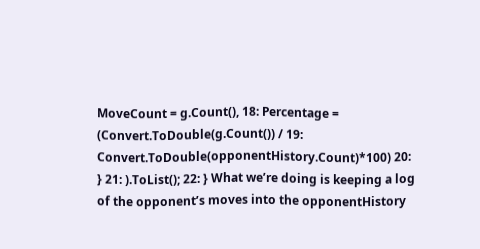MoveCount = g.Count(), 18: Percentage = (Convert.ToDouble(g.Count()) / 19: Convert.ToDouble(opponentHistory.Count)*100) 20: } 21: ).ToList(); 22: } What we’re doing is keeping a log of the opponent’s moves into the opponentHistory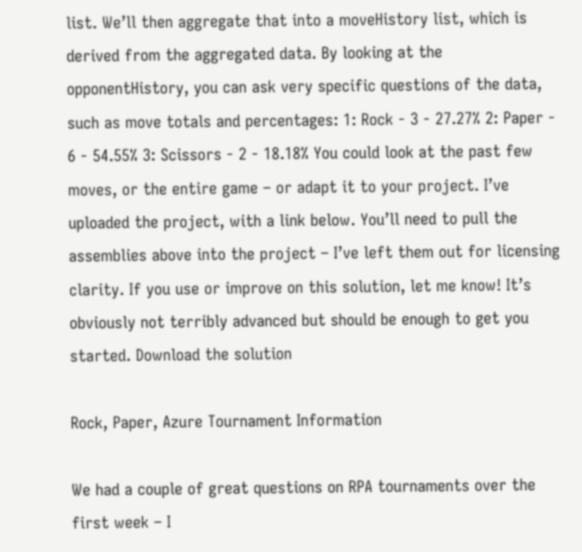list. We’ll then aggregate that into a moveHistory list, which is derived from the aggregated data. By looking at the opponentHistory, you can ask very specific questions of the data, such as move totals and percentages: 1: Rock - 3 - 27.27% 2: Paper - 6 - 54.55% 3: Scissors - 2 - 18.18% You could look at the past few moves, or the entire game – or adapt it to your project. I’ve uploaded the project, with a link below. You’ll need to pull the assemblies above into the project – I’ve left them out for licensing clarity. If you use or improve on this solution, let me know! It’s obviously not terribly advanced but should be enough to get you started. Download the solution

Rock, Paper, Azure Tournament Information

We had a couple of great questions on RPA tournaments over the first week – I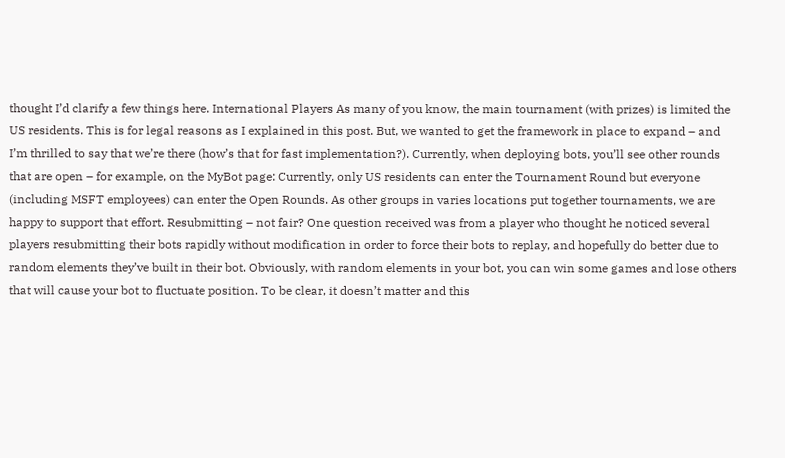thought I’d clarify a few things here. International Players As many of you know, the main tournament (with prizes) is limited the US residents. This is for legal reasons as I explained in this post. But, we wanted to get the framework in place to expand – and I’m thrilled to say that we’re there (how’s that for fast implementation?). Currently, when deploying bots, you’ll see other rounds that are open – for example, on the MyBot page: Currently, only US residents can enter the Tournament Round but everyone (including MSFT employees) can enter the Open Rounds. As other groups in varies locations put together tournaments, we are happy to support that effort. Resubmitting – not fair? One question received was from a player who thought he noticed several players resubmitting their bots rapidly without modification in order to force their bots to replay, and hopefully do better due to random elements they’ve built in their bot. Obviously, with random elements in your bot, you can win some games and lose others that will cause your bot to fluctuate position. To be clear, it doesn’t matter and this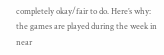completely okay/fair to do. Here’s why: the games are played during the week in near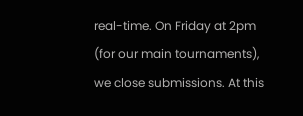real-time. On Friday at 2pm (for our main tournaments), we close submissions. At this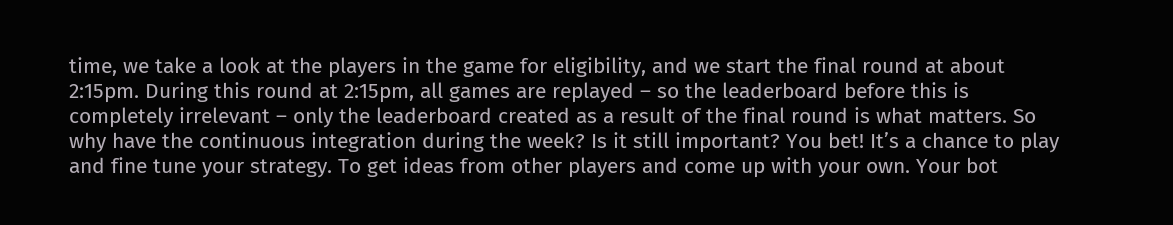time, we take a look at the players in the game for eligibility, and we start the final round at about 2:15pm. During this round at 2:15pm, all games are replayed – so the leaderboard before this is completely irrelevant – only the leaderboard created as a result of the final round is what matters. So why have the continuous integration during the week? Is it still important? You bet! It’s a chance to play and fine tune your strategy. To get ideas from other players and come up with your own. Your bot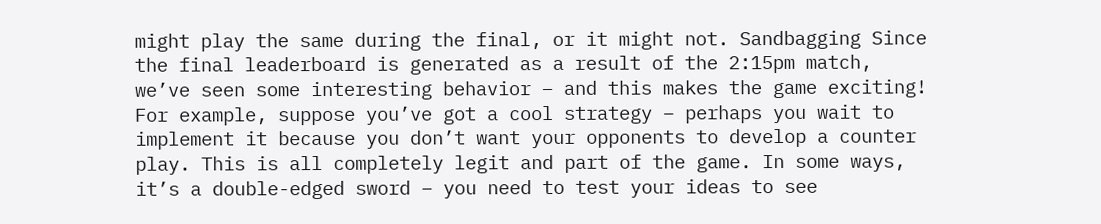might play the same during the final, or it might not. Sandbagging Since the final leaderboard is generated as a result of the 2:15pm match, we’ve seen some interesting behavior – and this makes the game exciting! For example, suppose you’ve got a cool strategy – perhaps you wait to implement it because you don’t want your opponents to develop a counter play. This is all completely legit and part of the game. In some ways, it’s a double-edged sword – you need to test your ideas to see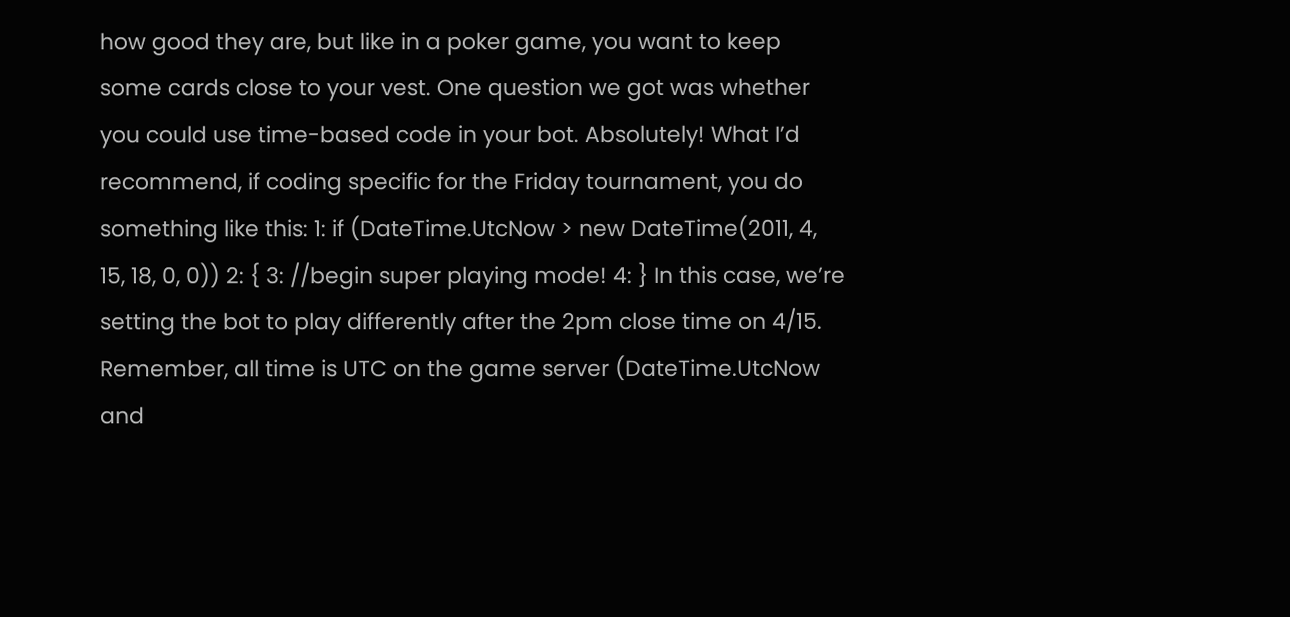how good they are, but like in a poker game, you want to keep some cards close to your vest. One question we got was whether you could use time-based code in your bot. Absolutely! What I’d recommend, if coding specific for the Friday tournament, you do something like this: 1: if (DateTime.UtcNow > new DateTime(2011, 4, 15, 18, 0, 0)) 2: { 3: //begin super playing mode! 4: } In this case, we’re setting the bot to play differently after the 2pm close time on 4/15. Remember, all time is UTC on the game server (DateTime.UtcNow and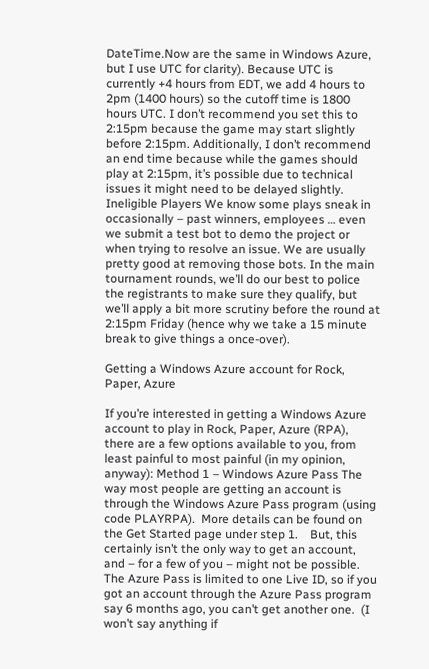DateTime.Now are the same in Windows Azure, but I use UTC for clarity). Because UTC is currently +4 hours from EDT, we add 4 hours to 2pm (1400 hours) so the cutoff time is 1800 hours UTC. I don’t recommend you set this to 2:15pm because the game may start slightly before 2:15pm. Additionally, I don’t recommend an end time because while the games should play at 2:15pm, it’s possible due to technical issues it might need to be delayed slightly. Ineligible Players We know some plays sneak in occasionally – past winners, employees … even we submit a test bot to demo the project or when trying to resolve an issue. We are usually pretty good at removing those bots. In the main tournament rounds, we’ll do our best to police the registrants to make sure they qualify, but we’ll apply a bit more scrutiny before the round at 2:15pm Friday (hence why we take a 15 minute break to give things a once-over).

Getting a Windows Azure account for Rock, Paper, Azure

If you’re interested in getting a Windows Azure account to play in Rock, Paper, Azure (RPA), there are a few options available to you, from least painful to most painful (in my opinion, anyway): Method 1 – Windows Azure Pass The way most people are getting an account is through the Windows Azure Pass program (using code PLAYRPA).  More details can be found on the Get Started page under step 1.    But, this certainly isn’t the only way to get an account, and – for a few of you – might not be possible.  The Azure Pass is limited to one Live ID, so if you got an account through the Azure Pass program say 6 months ago, you can’t get another one.  (I won’t say anything if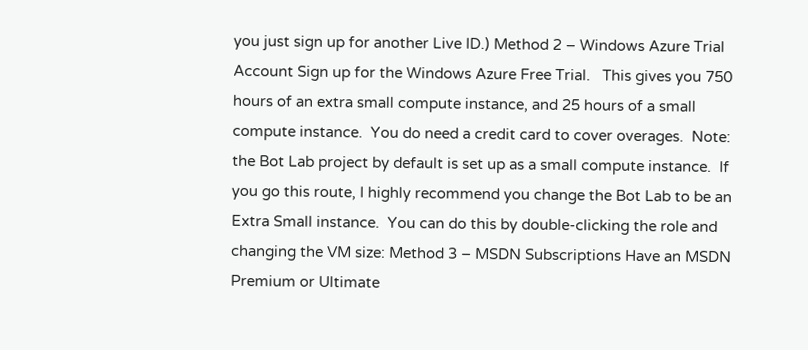you just sign up for another Live ID.) Method 2 – Windows Azure Trial Account Sign up for the Windows Azure Free Trial.   This gives you 750 hours of an extra small compute instance, and 25 hours of a small compute instance.  You do need a credit card to cover overages.  Note: the Bot Lab project by default is set up as a small compute instance.  If you go this route, I highly recommend you change the Bot Lab to be an Extra Small instance.  You can do this by double-clicking the role and changing the VM size: Method 3 – MSDN Subscriptions Have an MSDN Premium or Ultimate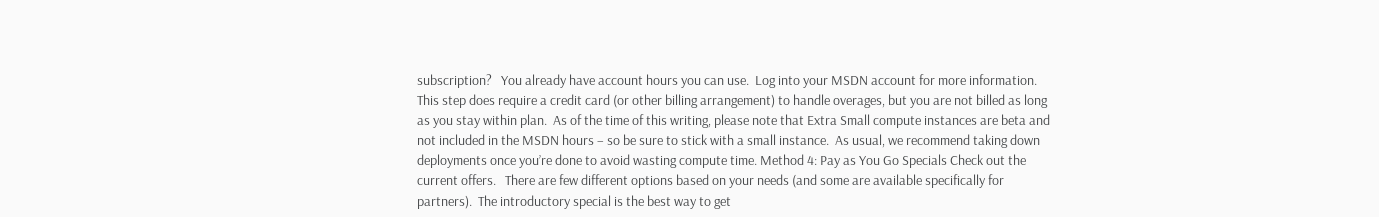subscription?   You already have account hours you can use.  Log into your MSDN account for more information.   This step does require a credit card (or other billing arrangement) to handle overages, but you are not billed as long as you stay within plan.  As of the time of this writing, please note that Extra Small compute instances are beta and not included in the MSDN hours – so be sure to stick with a small instance.  As usual, we recommend taking down deployments once you’re done to avoid wasting compute time. Method 4: Pay as You Go Specials Check out the current offers.   There are few different options based on your needs (and some are available specifically for partners).  The introductory special is the best way to get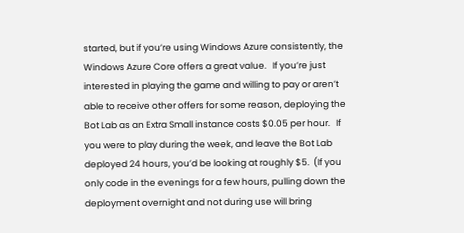started, but if you’re using Windows Azure consistently, the Windows Azure Core offers a great value.   If you’re just interested in playing the game and willing to pay or aren’t able to receive other offers for some reason, deploying the Bot Lab as an Extra Small instance costs $0.05 per hour.   If you were to play during the week, and leave the Bot Lab deployed 24 hours, you’d be looking at roughly $5.  (If you only code in the evenings for a few hours, pulling down the deployment overnight and not during use will bring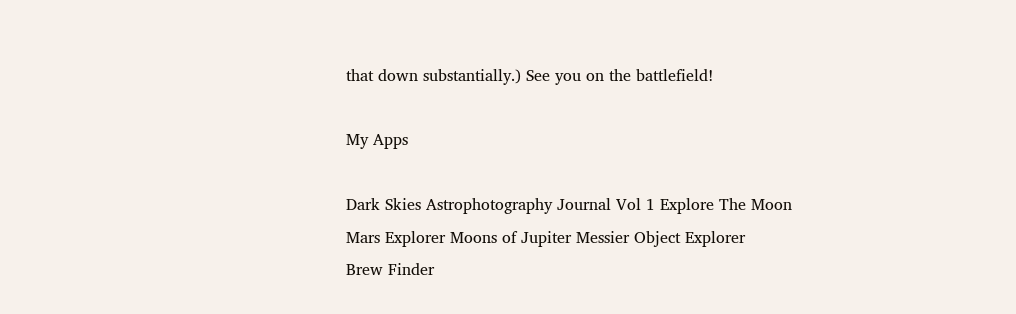that down substantially.) See you on the battlefield!

My Apps

Dark Skies Astrophotography Journal Vol 1 Explore The Moon
Mars Explorer Moons of Jupiter Messier Object Explorer
Brew Finder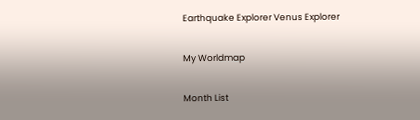Earthquake Explorer Venus Explorer

My Worldmap

Month List